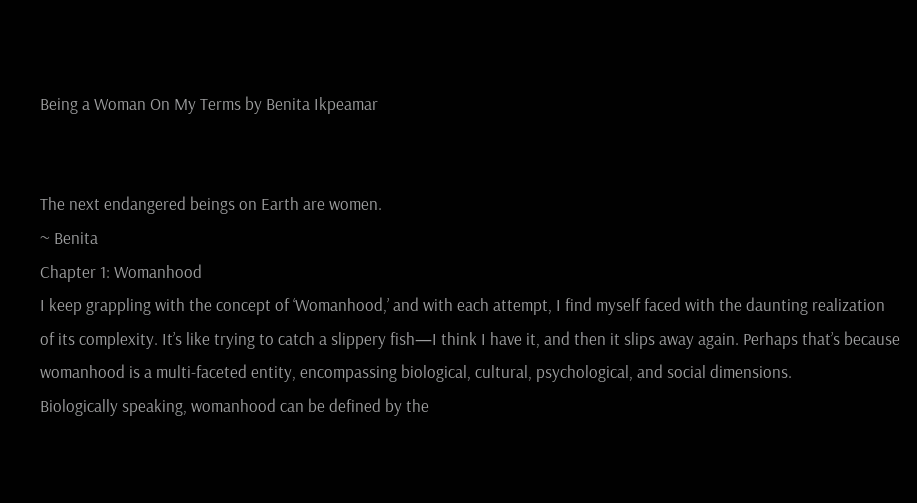Being a Woman On My Terms by Benita Ikpeamar


The next endangered beings on Earth are women.
~ Benita
Chapter 1: Womanhood
I keep grappling with the concept of ‘Womanhood,’ and with each attempt, I find myself faced with the daunting realization of its complexity. It’s like trying to catch a slippery fish—I think I have it, and then it slips away again. Perhaps that’s because womanhood is a multi-faceted entity, encompassing biological, cultural, psychological, and social dimensions.
Biologically speaking, womanhood can be defined by the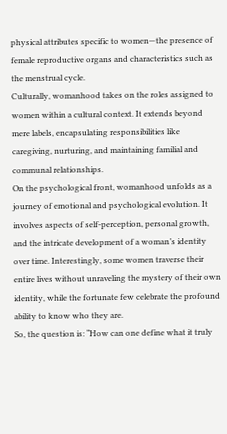physical attributes specific to women—the presence of female reproductive organs and characteristics such as the menstrual cycle.
Culturally, womanhood takes on the roles assigned to women within a cultural context. It extends beyond mere labels, encapsulating responsibilities like caregiving, nurturing, and maintaining familial and communal relationships.
On the psychological front, womanhood unfolds as a journey of emotional and psychological evolution. It involves aspects of self-perception, personal growth, and the intricate development of a woman’s identity over time. Interestingly, some women traverse their entire lives without unraveling the mystery of their own identity, while the fortunate few celebrate the profound ability to know who they are.
So, the question is: “How can one define what it truly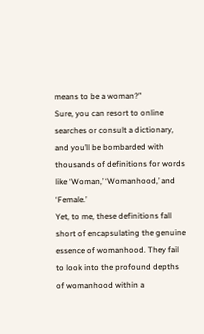means to be a woman?”
Sure, you can resort to online searches or consult a dictionary, and you’ll be bombarded with thousands of definitions for words like ‘Woman,’ ‘Womanhood,’ and ‘Female.’
Yet, to me, these definitions fall short of encapsulating the genuine essence of womanhood. They fail to look into the profound depths of womanhood within a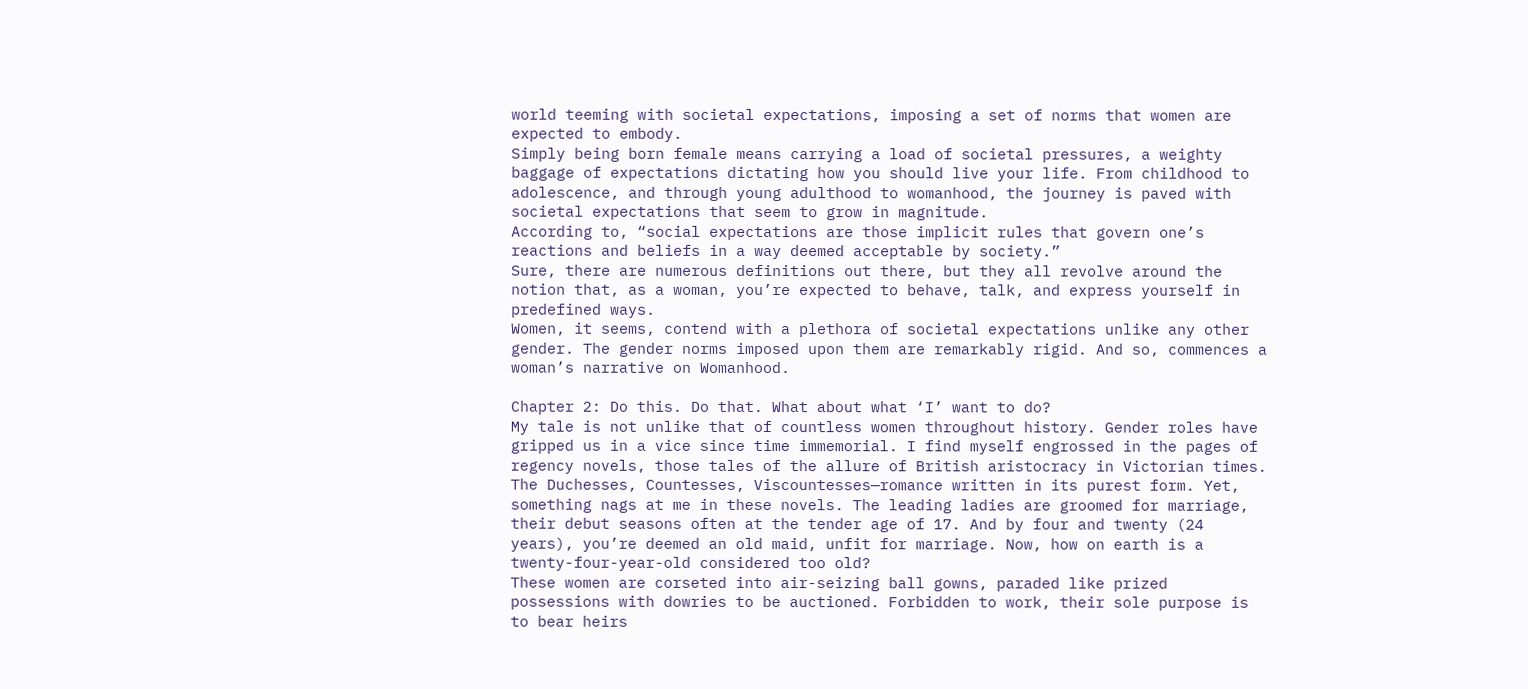world teeming with societal expectations, imposing a set of norms that women are expected to embody.
Simply being born female means carrying a load of societal pressures, a weighty baggage of expectations dictating how you should live your life. From childhood to adolescence, and through young adulthood to womanhood, the journey is paved with societal expectations that seem to grow in magnitude.
According to, “social expectations are those implicit rules that govern one’s reactions and beliefs in a way deemed acceptable by society.”
Sure, there are numerous definitions out there, but they all revolve around the notion that, as a woman, you’re expected to behave, talk, and express yourself in predefined ways.
Women, it seems, contend with a plethora of societal expectations unlike any other gender. The gender norms imposed upon them are remarkably rigid. And so, commences a woman’s narrative on Womanhood.

Chapter 2: Do this. Do that. What about what ‘I’ want to do?
My tale is not unlike that of countless women throughout history. Gender roles have gripped us in a vice since time immemorial. I find myself engrossed in the pages of regency novels, those tales of the allure of British aristocracy in Victorian times. The Duchesses, Countesses, Viscountesses—romance written in its purest form. Yet, something nags at me in these novels. The leading ladies are groomed for marriage, their debut seasons often at the tender age of 17. And by four and twenty (24 years), you’re deemed an old maid, unfit for marriage. Now, how on earth is a twenty-four-year-old considered too old?
These women are corseted into air-seizing ball gowns, paraded like prized possessions with dowries to be auctioned. Forbidden to work, their sole purpose is to bear heirs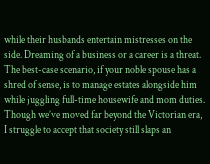while their husbands entertain mistresses on the side. Dreaming of a business or a career is a threat. The best-case scenario, if your noble spouse has a shred of sense, is to manage estates alongside him while juggling full-time housewife and mom duties.
Though we’ve moved far beyond the Victorian era, I struggle to accept that society still slaps an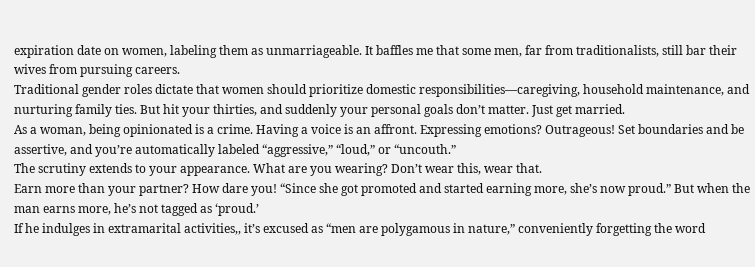expiration date on women, labeling them as unmarriageable. It baffles me that some men, far from traditionalists, still bar their wives from pursuing careers.
Traditional gender roles dictate that women should prioritize domestic responsibilities—caregiving, household maintenance, and nurturing family ties. But hit your thirties, and suddenly your personal goals don’t matter. Just get married.
As a woman, being opinionated is a crime. Having a voice is an affront. Expressing emotions? Outrageous! Set boundaries and be assertive, and you’re automatically labeled “aggressive,” “loud,” or “uncouth.”
The scrutiny extends to your appearance. What are you wearing? Don’t wear this, wear that.
Earn more than your partner? How dare you! “Since she got promoted and started earning more, she’s now proud.” But when the man earns more, he’s not tagged as ‘proud.’
If he indulges in extramarital activities,, it’s excused as “men are polygamous in nature,” conveniently forgetting the word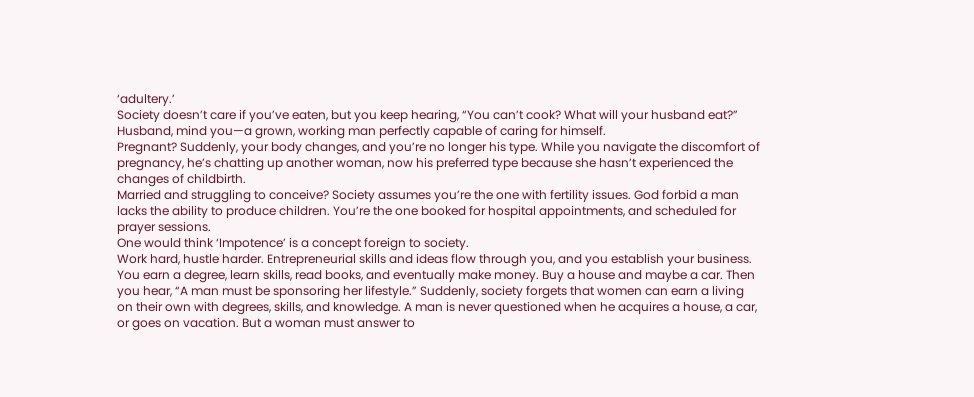‘adultery.’
Society doesn’t care if you’ve eaten, but you keep hearing, “You can’t cook? What will your husband eat?” Husband, mind you—a grown, working man perfectly capable of caring for himself.
Pregnant? Suddenly, your body changes, and you’re no longer his type. While you navigate the discomfort of pregnancy, he’s chatting up another woman, now his preferred type because she hasn’t experienced the changes of childbirth.
Married and struggling to conceive? Society assumes you’re the one with fertility issues. God forbid a man lacks the ability to produce children. You’re the one booked for hospital appointments, and scheduled for prayer sessions.
One would think ‘Impotence’ is a concept foreign to society.
Work hard, hustle harder. Entrepreneurial skills and ideas flow through you, and you establish your business. You earn a degree, learn skills, read books, and eventually make money. Buy a house and maybe a car. Then you hear, “A man must be sponsoring her lifestyle.” Suddenly, society forgets that women can earn a living on their own with degrees, skills, and knowledge. A man is never questioned when he acquires a house, a car, or goes on vacation. But a woman must answer to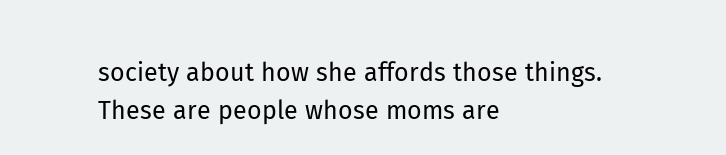society about how she affords those things. These are people whose moms are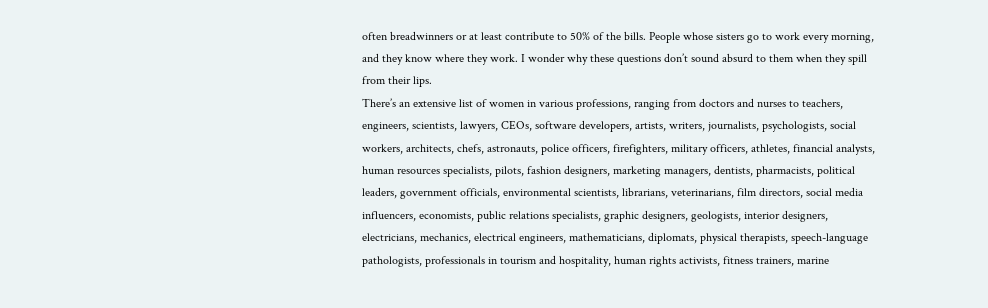often breadwinners or at least contribute to 50% of the bills. People whose sisters go to work every morning, and they know where they work. I wonder why these questions don’t sound absurd to them when they spill from their lips.
There’s an extensive list of women in various professions, ranging from doctors and nurses to teachers, engineers, scientists, lawyers, CEOs, software developers, artists, writers, journalists, psychologists, social workers, architects, chefs, astronauts, police officers, firefighters, military officers, athletes, financial analysts, human resources specialists, pilots, fashion designers, marketing managers, dentists, pharmacists, political leaders, government officials, environmental scientists, librarians, veterinarians, film directors, social media influencers, economists, public relations specialists, graphic designers, geologists, interior designers, electricians, mechanics, electrical engineers, mathematicians, diplomats, physical therapists, speech-language pathologists, professionals in tourism and hospitality, human rights activists, fitness trainers, marine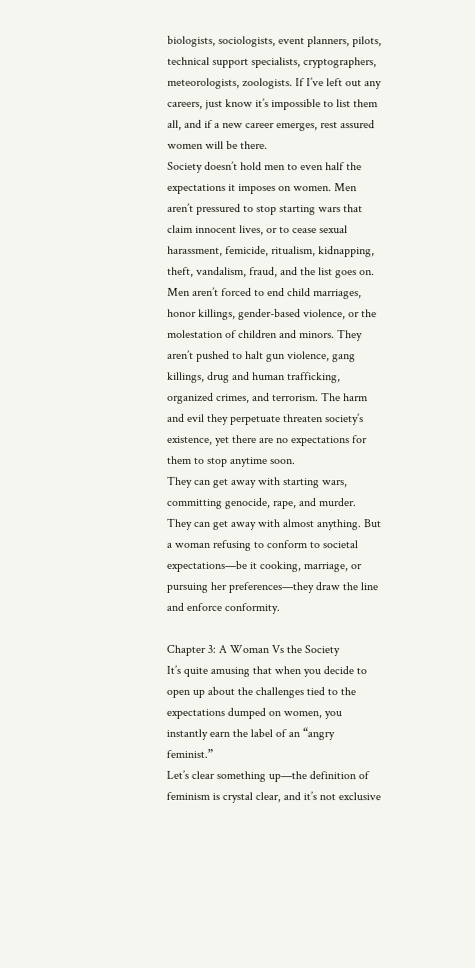biologists, sociologists, event planners, pilots, technical support specialists, cryptographers, meteorologists, zoologists. If I’ve left out any careers, just know it’s impossible to list them all, and if a new career emerges, rest assured women will be there.
Society doesn’t hold men to even half the expectations it imposes on women. Men aren’t pressured to stop starting wars that claim innocent lives, or to cease sexual harassment, femicide, ritualism, kidnapping, theft, vandalism, fraud, and the list goes on.
Men aren’t forced to end child marriages, honor killings, gender-based violence, or the molestation of children and minors. They aren’t pushed to halt gun violence, gang killings, drug and human trafficking, organized crimes, and terrorism. The harm and evil they perpetuate threaten society’s existence, yet there are no expectations for them to stop anytime soon.
They can get away with starting wars, committing genocide, rape, and murder. They can get away with almost anything. But a woman refusing to conform to societal expectations—be it cooking, marriage, or pursuing her preferences—they draw the line and enforce conformity.

Chapter 3: A Woman Vs the Society
It’s quite amusing that when you decide to open up about the challenges tied to the expectations dumped on women, you instantly earn the label of an “angry feminist.”
Let’s clear something up—the definition of feminism is crystal clear, and it’s not exclusive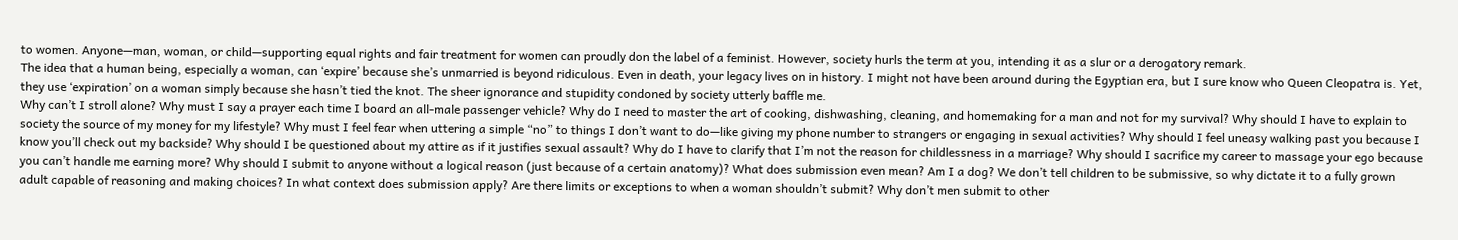to women. Anyone—man, woman, or child—supporting equal rights and fair treatment for women can proudly don the label of a feminist. However, society hurls the term at you, intending it as a slur or a derogatory remark.
The idea that a human being, especially a woman, can ‘expire’ because she’s unmarried is beyond ridiculous. Even in death, your legacy lives on in history. I might not have been around during the Egyptian era, but I sure know who Queen Cleopatra is. Yet, they use ‘expiration’ on a woman simply because she hasn’t tied the knot. The sheer ignorance and stupidity condoned by society utterly baffle me.
Why can’t I stroll alone? Why must I say a prayer each time I board an all-male passenger vehicle? Why do I need to master the art of cooking, dishwashing, cleaning, and homemaking for a man and not for my survival? Why should I have to explain to society the source of my money for my lifestyle? Why must I feel fear when uttering a simple “no” to things I don’t want to do—like giving my phone number to strangers or engaging in sexual activities? Why should I feel uneasy walking past you because I know you’ll check out my backside? Why should I be questioned about my attire as if it justifies sexual assault? Why do I have to clarify that I’m not the reason for childlessness in a marriage? Why should I sacrifice my career to massage your ego because you can’t handle me earning more? Why should I submit to anyone without a logical reason (just because of a certain anatomy)? What does submission even mean? Am I a dog? We don’t tell children to be submissive, so why dictate it to a fully grown adult capable of reasoning and making choices? In what context does submission apply? Are there limits or exceptions to when a woman shouldn’t submit? Why don’t men submit to other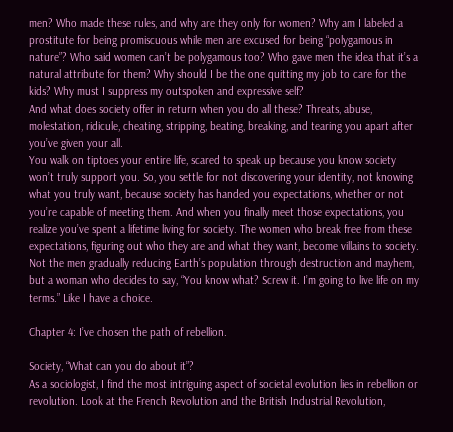men? Who made these rules, and why are they only for women? Why am I labeled a prostitute for being promiscuous while men are excused for being “polygamous in nature”? Who said women can’t be polygamous too? Who gave men the idea that it’s a natural attribute for them? Why should I be the one quitting my job to care for the kids? Why must I suppress my outspoken and expressive self?
And what does society offer in return when you do all these? Threats, abuse, molestation, ridicule, cheating, stripping, beating, breaking, and tearing you apart after you’ve given your all.
You walk on tiptoes your entire life, scared to speak up because you know society won’t truly support you. So, you settle for not discovering your identity, not knowing what you truly want, because society has handed you expectations, whether or not you’re capable of meeting them. And when you finally meet those expectations, you realize you’ve spent a lifetime living for society. The women who break free from these expectations, figuring out who they are and what they want, become villains to society. Not the men gradually reducing Earth’s population through destruction and mayhem, but a woman who decides to say, “You know what? Screw it. I’m going to live life on my terms.” Like I have a choice.

Chapter 4: I’ve chosen the path of rebellion.

Society, “What can you do about it”?
As a sociologist, I find the most intriguing aspect of societal evolution lies in rebellion or revolution. Look at the French Revolution and the British Industrial Revolution,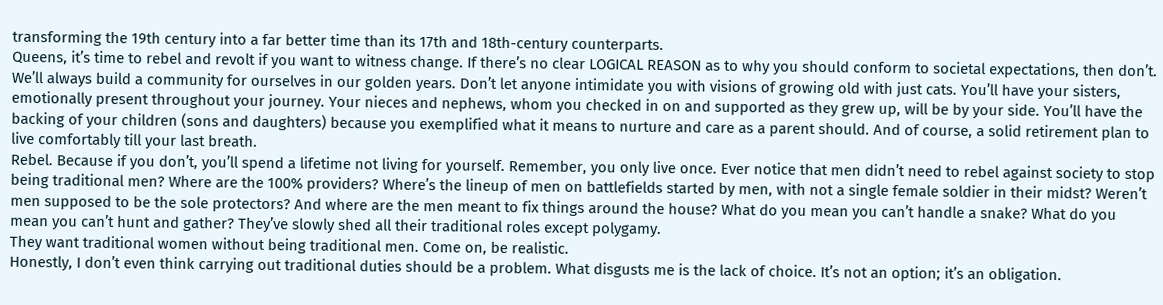transforming the 19th century into a far better time than its 17th and 18th-century counterparts.
Queens, it’s time to rebel and revolt if you want to witness change. If there’s no clear LOGICAL REASON as to why you should conform to societal expectations, then don’t. We’ll always build a community for ourselves in our golden years. Don’t let anyone intimidate you with visions of growing old with just cats. You’ll have your sisters, emotionally present throughout your journey. Your nieces and nephews, whom you checked in on and supported as they grew up, will be by your side. You’ll have the backing of your children (sons and daughters) because you exemplified what it means to nurture and care as a parent should. And of course, a solid retirement plan to live comfortably till your last breath.
Rebel. Because if you don’t, you’ll spend a lifetime not living for yourself. Remember, you only live once. Ever notice that men didn’t need to rebel against society to stop being traditional men? Where are the 100% providers? Where’s the lineup of men on battlefields started by men, with not a single female soldier in their midst? Weren’t men supposed to be the sole protectors? And where are the men meant to fix things around the house? What do you mean you can’t handle a snake? What do you mean you can’t hunt and gather? They’ve slowly shed all their traditional roles except polygamy.
They want traditional women without being traditional men. Come on, be realistic.
Honestly, I don’t even think carrying out traditional duties should be a problem. What disgusts me is the lack of choice. It’s not an option; it’s an obligation.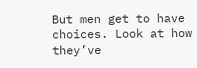But men get to have choices. Look at how they’ve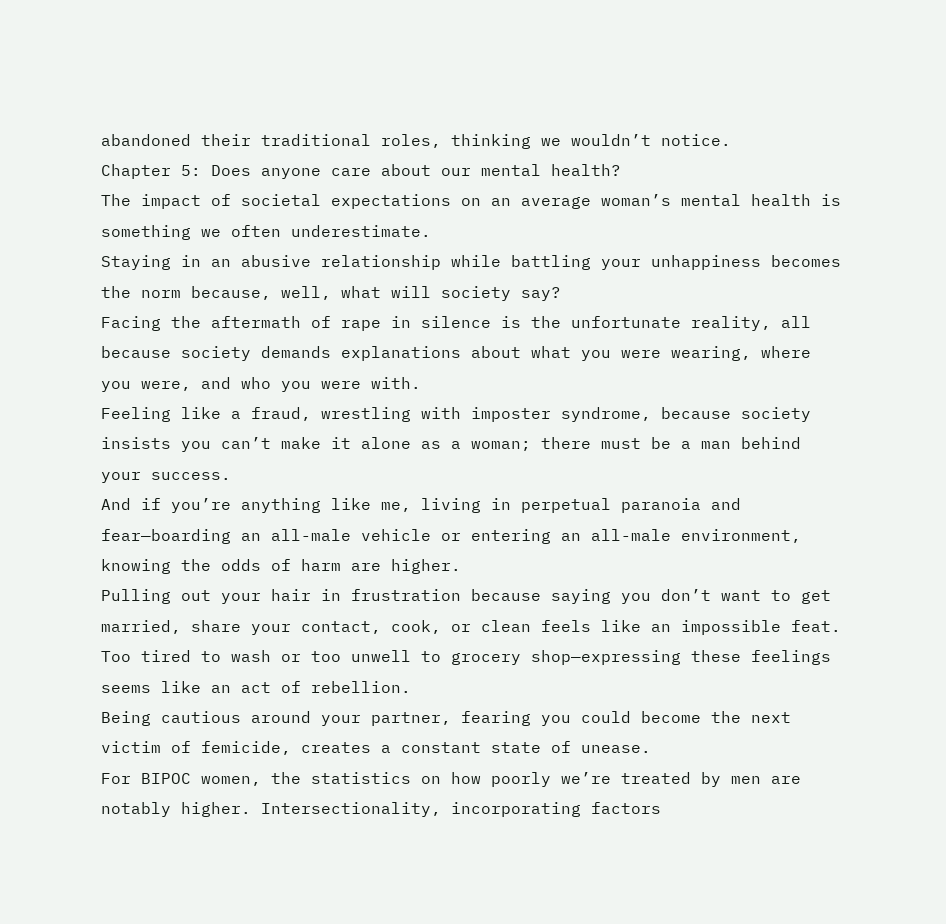abandoned their traditional roles, thinking we wouldn’t notice.
Chapter 5: Does anyone care about our mental health?
The impact of societal expectations on an average woman’s mental health is something we often underestimate.
Staying in an abusive relationship while battling your unhappiness becomes the norm because, well, what will society say?
Facing the aftermath of rape in silence is the unfortunate reality, all because society demands explanations about what you were wearing, where you were, and who you were with.
Feeling like a fraud, wrestling with imposter syndrome, because society insists you can’t make it alone as a woman; there must be a man behind your success.
And if you’re anything like me, living in perpetual paranoia and fear—boarding an all-male vehicle or entering an all-male environment, knowing the odds of harm are higher.
Pulling out your hair in frustration because saying you don’t want to get married, share your contact, cook, or clean feels like an impossible feat. Too tired to wash or too unwell to grocery shop—expressing these feelings seems like an act of rebellion.
Being cautious around your partner, fearing you could become the next victim of femicide, creates a constant state of unease.
For BIPOC women, the statistics on how poorly we’re treated by men are notably higher. Intersectionality, incorporating factors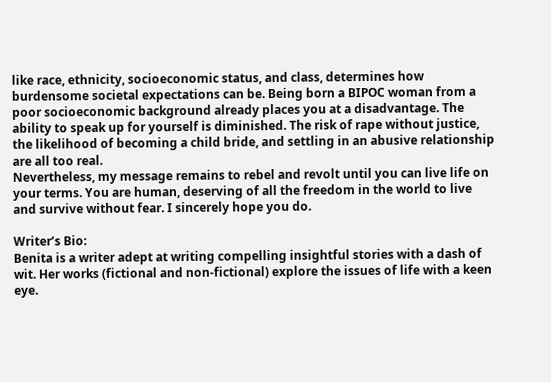like race, ethnicity, socioeconomic status, and class, determines how burdensome societal expectations can be. Being born a BIPOC woman from a poor socioeconomic background already places you at a disadvantage. The ability to speak up for yourself is diminished. The risk of rape without justice, the likelihood of becoming a child bride, and settling in an abusive relationship are all too real.
Nevertheless, my message remains to rebel and revolt until you can live life on your terms. You are human, deserving of all the freedom in the world to live and survive without fear. I sincerely hope you do.

Writer’s Bio:
Benita is a writer adept at writing compelling insightful stories with a dash of wit. Her works (fictional and non-fictional) explore the issues of life with a keen eye.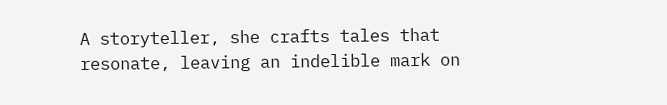A storyteller, she crafts tales that resonate, leaving an indelible mark on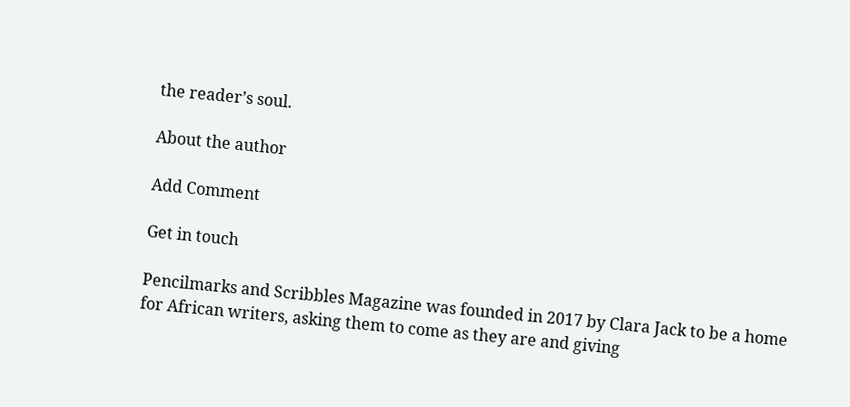the reader’s soul.

About the author

Add Comment

Get in touch

Pencilmarks and Scribbles Magazine was founded in 2017 by Clara Jack to be a home for African writers, asking them to come as they are and giving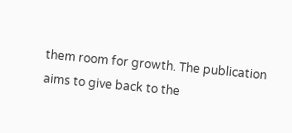them room for growth. The publication aims to give back to the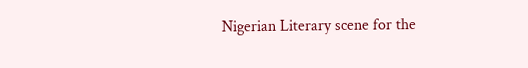Nigerian Literary scene for the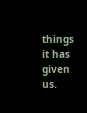things it has given us.